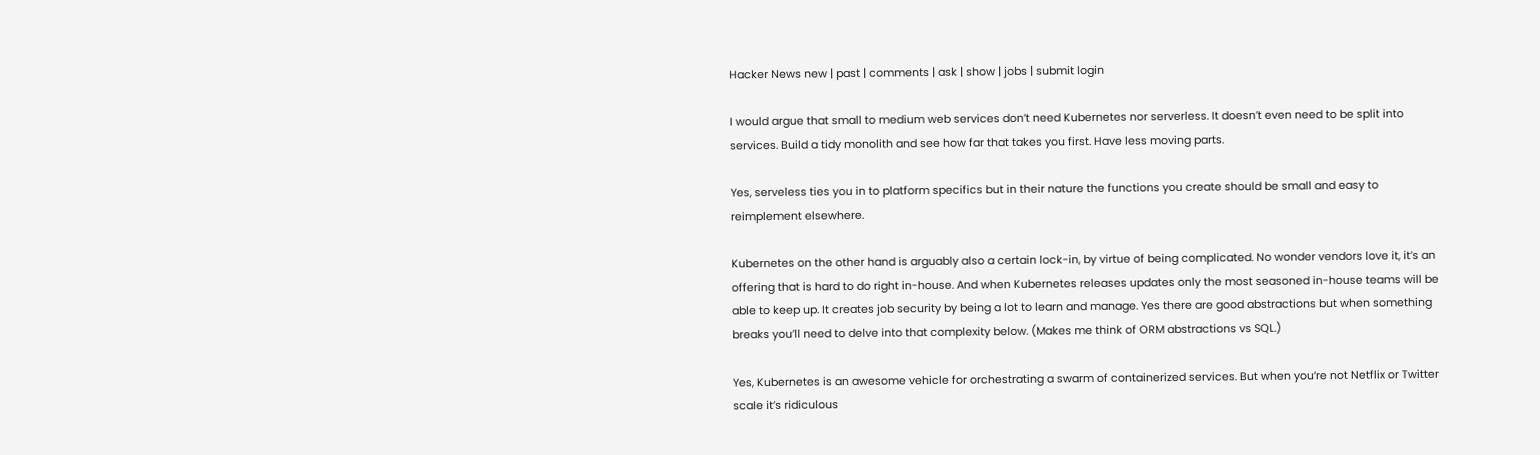Hacker News new | past | comments | ask | show | jobs | submit login

I would argue that small to medium web services don’t need Kubernetes nor serverless. It doesn’t even need to be split into services. Build a tidy monolith and see how far that takes you first. Have less moving parts.

Yes, serveless ties you in to platform specifics but in their nature the functions you create should be small and easy to reimplement elsewhere.

Kubernetes on the other hand is arguably also a certain lock-in, by virtue of being complicated. No wonder vendors love it, it’s an offering that is hard to do right in-house. And when Kubernetes releases updates only the most seasoned in-house teams will be able to keep up. It creates job security by being a lot to learn and manage. Yes there are good abstractions but when something breaks you’ll need to delve into that complexity below. (Makes me think of ORM abstractions vs SQL.)

Yes, Kubernetes is an awesome vehicle for orchestrating a swarm of containerized services. But when you’re not Netflix or Twitter scale it’s ridiculous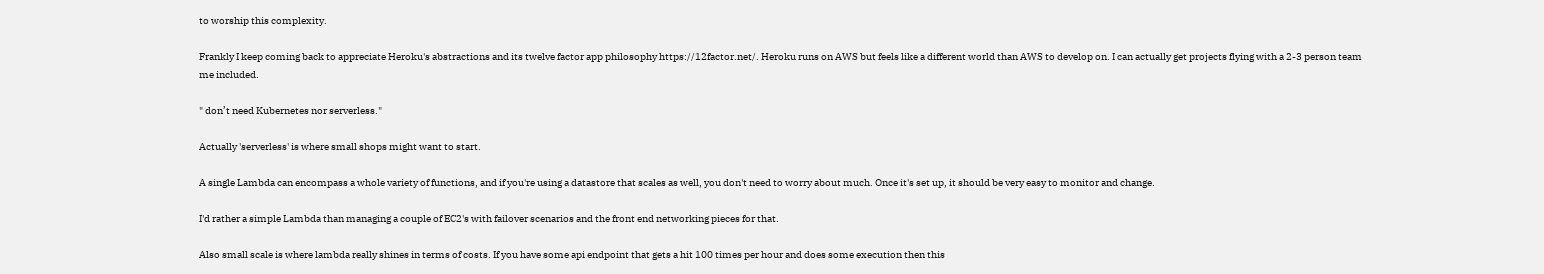to worship this complexity.

Frankly I keep coming back to appreciate Heroku's abstractions and its twelve factor app philosophy https://12factor.net/. Heroku runs on AWS but feels like a different world than AWS to develop on. I can actually get projects flying with a 2-3 person team me included.

" don’t need Kubernetes nor serverless."

Actually 'serverless' is where small shops might want to start.

A single Lambda can encompass a whole variety of functions, and if you're using a datastore that scales as well, you don't need to worry about much. Once it's set up, it should be very easy to monitor and change.

I'd rather a simple Lambda than managing a couple of EC2's with failover scenarios and the front end networking pieces for that.

Also small scale is where lambda really shines in terms of costs. If you have some api endpoint that gets a hit 100 times per hour and does some execution then this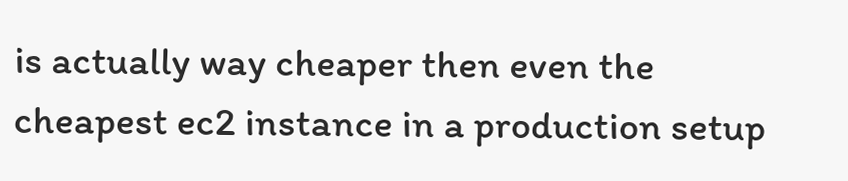is actually way cheaper then even the cheapest ec2 instance in a production setup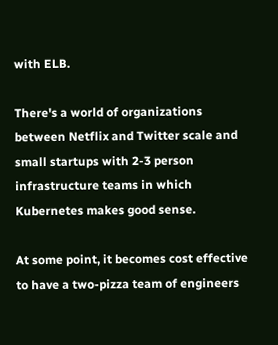with ELB.

There's a world of organizations between Netflix and Twitter scale and small startups with 2-3 person infrastructure teams in which Kubernetes makes good sense.

At some point, it becomes cost effective to have a two-pizza team of engineers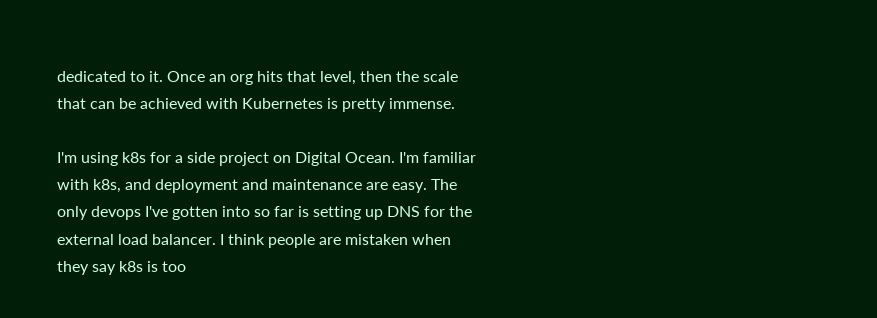dedicated to it. Once an org hits that level, then the scale that can be achieved with Kubernetes is pretty immense.

I'm using k8s for a side project on Digital Ocean. I'm familiar with k8s, and deployment and maintenance are easy. The only devops I've gotten into so far is setting up DNS for the external load balancer. I think people are mistaken when they say k8s is too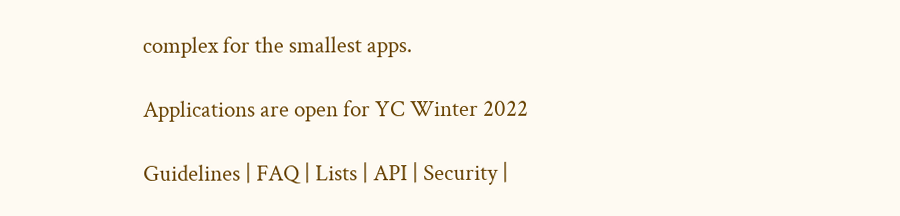complex for the smallest apps.

Applications are open for YC Winter 2022

Guidelines | FAQ | Lists | API | Security |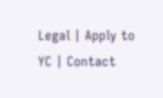Legal | Apply to YC | Contact